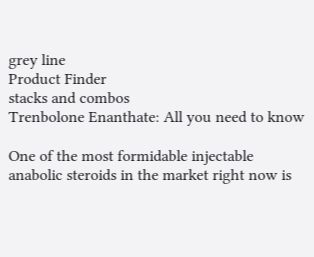grey line
Product Finder
stacks and combos
Trenbolone Enanthate: All you need to know

One of the most formidable injectable anabolic steroids in the market right now is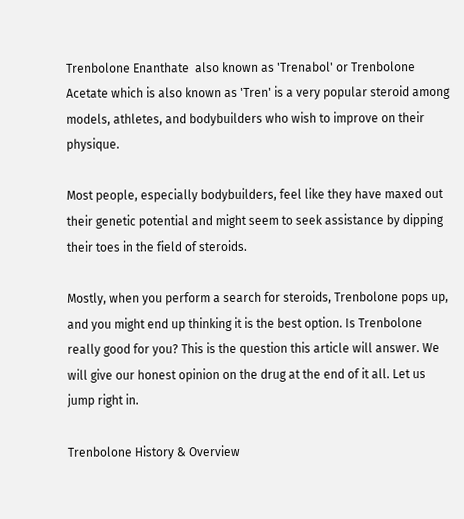Trenbolone Enanthate  also known as 'Trenabol' or Trenbolone Acetate which is also known as 'Tren' is a very popular steroid among models, athletes, and bodybuilders who wish to improve on their physique.

Most people, especially bodybuilders, feel like they have maxed out their genetic potential and might seem to seek assistance by dipping their toes in the field of steroids.

Mostly, when you perform a search for steroids, Trenbolone pops up, and you might end up thinking it is the best option. Is Trenbolone really good for you? This is the question this article will answer. We will give our honest opinion on the drug at the end of it all. Let us jump right in.

Trenbolone History & Overview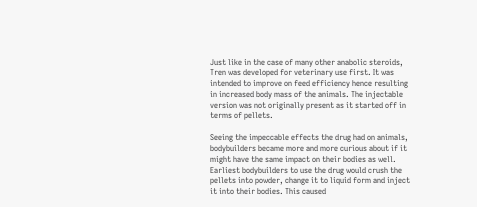Just like in the case of many other anabolic steroids, Tren was developed for veterinary use first. It was intended to improve on feed efficiency hence resulting in increased body mass of the animals. The injectable version was not originally present as it started off in terms of pellets.

Seeing the impeccable effects the drug had on animals, bodybuilders became more and more curious about if it might have the same impact on their bodies as well. Earliest bodybuilders to use the drug would crush the pellets into powder, change it to liquid form and inject it into their bodies. This caused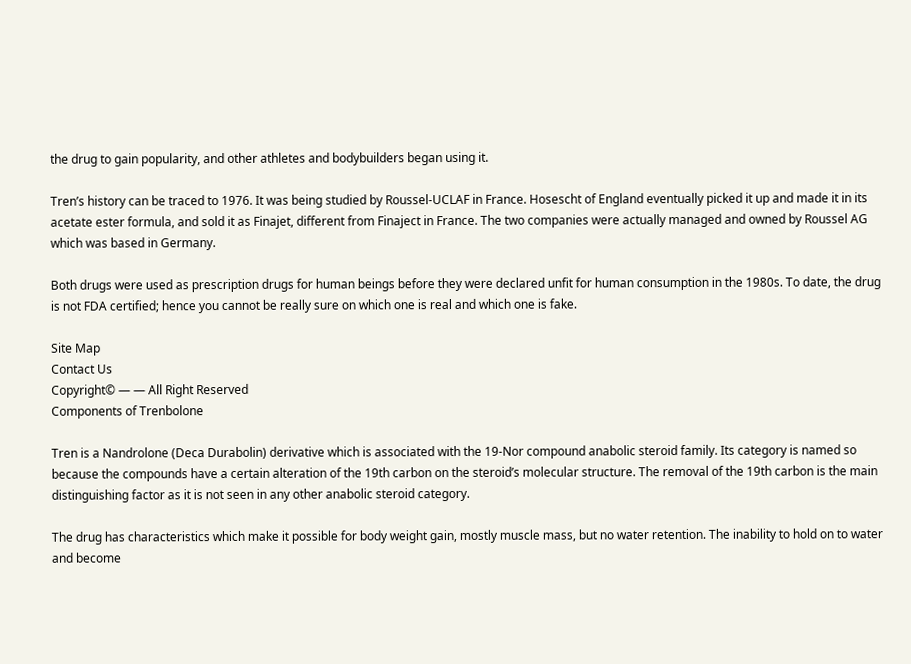the drug to gain popularity, and other athletes and bodybuilders began using it.

Tren’s history can be traced to 1976. It was being studied by Roussel-UCLAF in France. Hosescht of England eventually picked it up and made it in its acetate ester formula, and sold it as Finajet, different from Finaject in France. The two companies were actually managed and owned by Roussel AG which was based in Germany.

Both drugs were used as prescription drugs for human beings before they were declared unfit for human consumption in the 1980s. To date, the drug is not FDA certified; hence you cannot be really sure on which one is real and which one is fake.

Site Map
Contact Us
Copyright© — — All Right Reserved
Components of Trenbolone

Tren is a Nandrolone (Deca Durabolin) derivative which is associated with the 19-Nor compound anabolic steroid family. Its category is named so because the compounds have a certain alteration of the 19th carbon on the steroid’s molecular structure. The removal of the 19th carbon is the main distinguishing factor as it is not seen in any other anabolic steroid category.

The drug has characteristics which make it possible for body weight gain, mostly muscle mass, but no water retention. The inability to hold on to water and become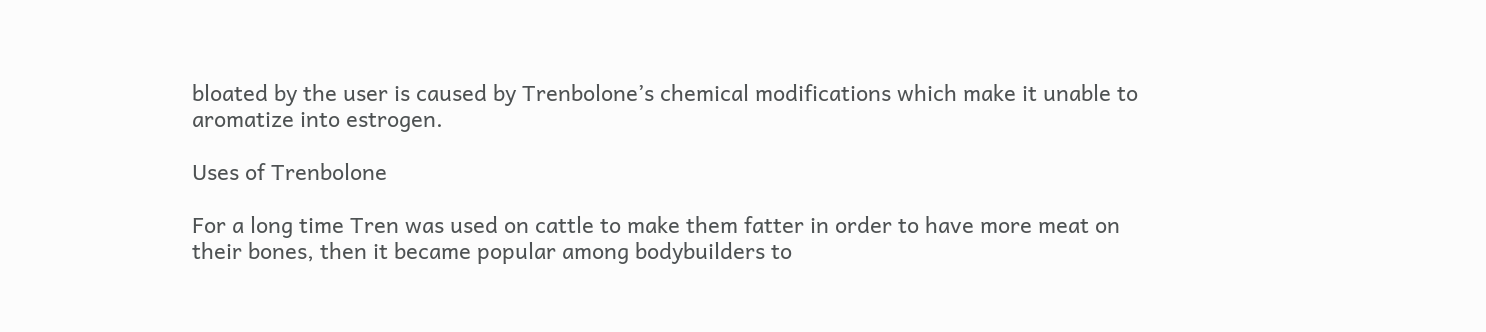bloated by the user is caused by Trenbolone’s chemical modifications which make it unable to aromatize into estrogen.

Uses of Trenbolone

For a long time Tren was used on cattle to make them fatter in order to have more meat on their bones, then it became popular among bodybuilders to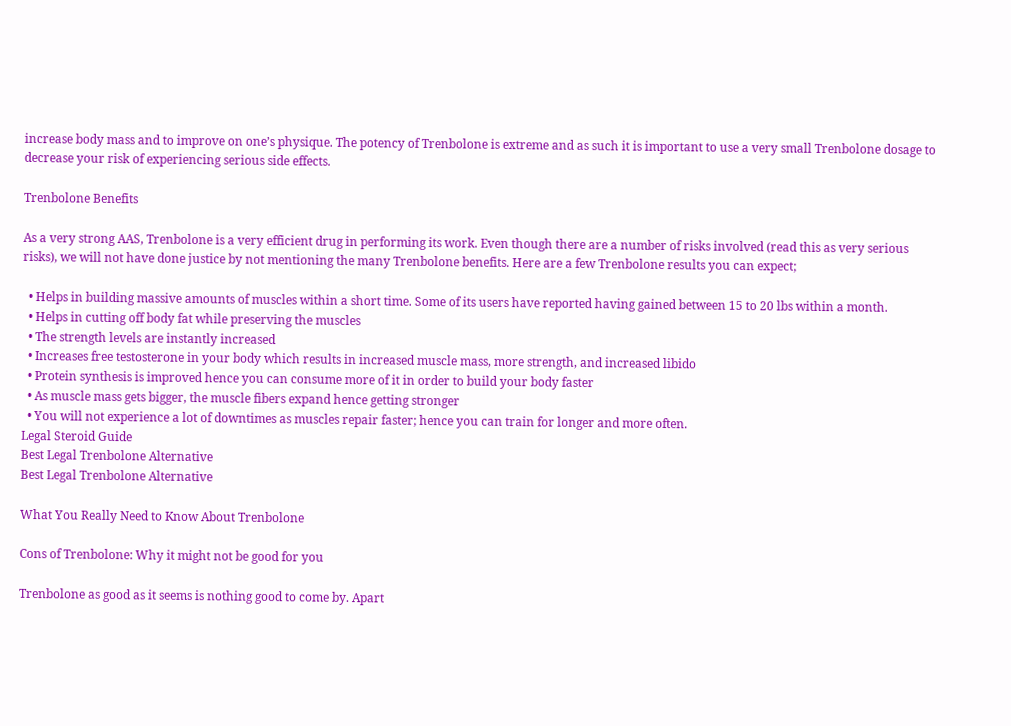increase body mass and to improve on one’s physique. The potency of Trenbolone is extreme and as such it is important to use a very small Trenbolone dosage to decrease your risk of experiencing serious side effects.

Trenbolone Benefits

As a very strong AAS, Trenbolone is a very efficient drug in performing its work. Even though there are a number of risks involved (read this as very serious risks), we will not have done justice by not mentioning the many Trenbolone benefits. Here are a few Trenbolone results you can expect;

  • Helps in building massive amounts of muscles within a short time. Some of its users have reported having gained between 15 to 20 lbs within a month.
  • Helps in cutting off body fat while preserving the muscles
  • The strength levels are instantly increased
  • Increases free testosterone in your body which results in increased muscle mass, more strength, and increased libido
  • Protein synthesis is improved hence you can consume more of it in order to build your body faster
  • As muscle mass gets bigger, the muscle fibers expand hence getting stronger
  • You will not experience a lot of downtimes as muscles repair faster; hence you can train for longer and more often.
Legal Steroid Guide
Best Legal Trenbolone Alternative
Best Legal Trenbolone Alternative

What You Really Need to Know About Trenbolone

Cons of Trenbolone: Why it might not be good for you

Trenbolone as good as it seems is nothing good to come by. Apart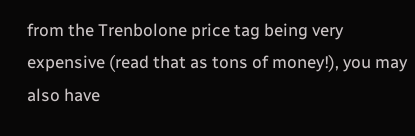from the Trenbolone price tag being very expensive (read that as tons of money!), you may also have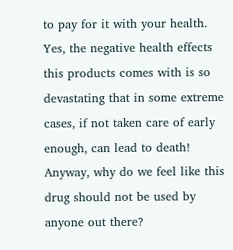to pay for it with your health. Yes, the negative health effects this products comes with is so devastating that in some extreme cases, if not taken care of early enough, can lead to death! Anyway, why do we feel like this drug should not be used by anyone out there?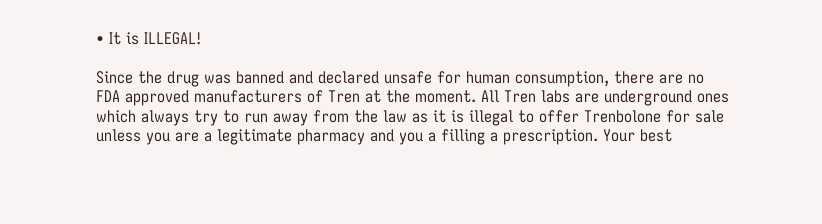• It is ILLEGAL!

Since the drug was banned and declared unsafe for human consumption, there are no FDA approved manufacturers of Tren at the moment. All Tren labs are underground ones which always try to run away from the law as it is illegal to offer Trenbolone for sale unless you are a legitimate pharmacy and you a filling a prescription. Your best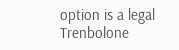option is a legal Trenbolone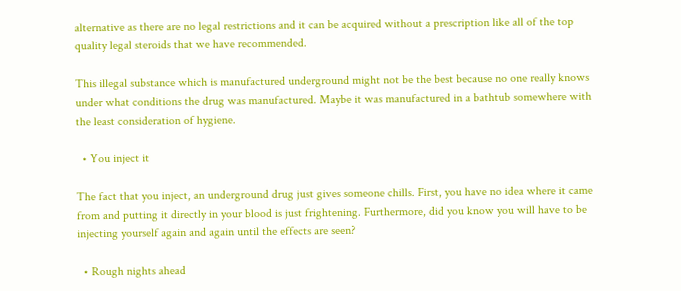alternative as there are no legal restrictions and it can be acquired without a prescription like all of the top quality legal steroids that we have recommended.

This illegal substance which is manufactured underground might not be the best because no one really knows under what conditions the drug was manufactured. Maybe it was manufactured in a bathtub somewhere with the least consideration of hygiene.

  • You inject it

The fact that you inject, an underground drug just gives someone chills. First, you have no idea where it came from and putting it directly in your blood is just frightening. Furthermore, did you know you will have to be injecting yourself again and again until the effects are seen?

  • Rough nights ahead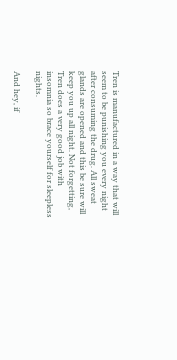Tren is manufactured in a way that will seem to be punishing you every night after consuming the drug. All sweat glands are opened and this be sure will keep you up all night. Not forgetting, Tren does a very good job with insomnia so brace yourself for sleepless nights.

And hey, if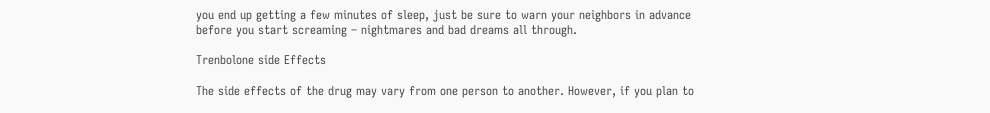you end up getting a few minutes of sleep, just be sure to warn your neighbors in advance before you start screaming – nightmares and bad dreams all through.

Trenbolone side Effects

The side effects of the drug may vary from one person to another. However, if you plan to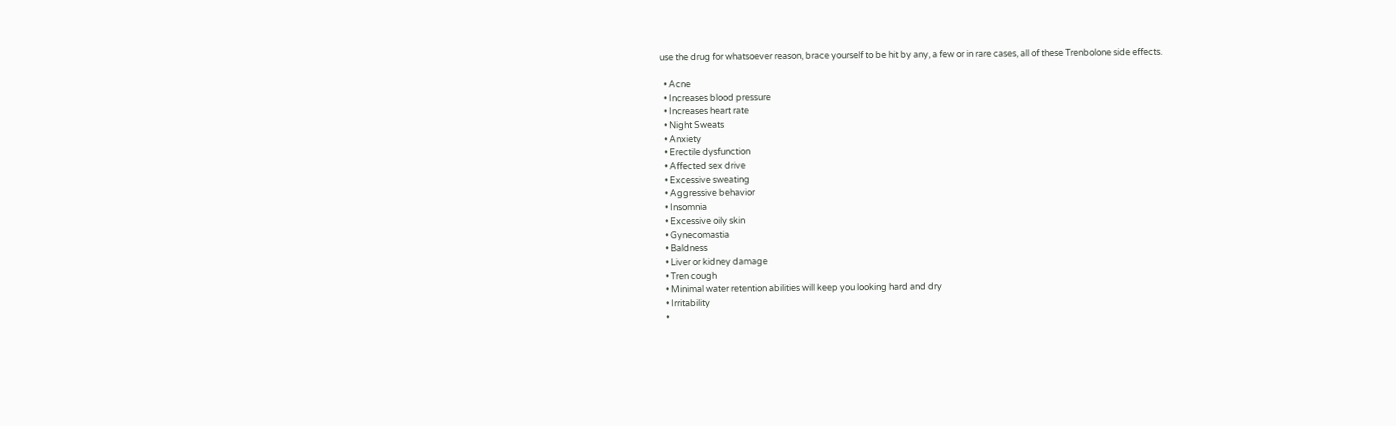use the drug for whatsoever reason, brace yourself to be hit by any, a few or in rare cases, all of these Trenbolone side effects.

  • Acne
  • Increases blood pressure
  • Increases heart rate
  • Night Sweats
  • Anxiety
  • Erectile dysfunction
  • Affected sex drive
  • Excessive sweating
  • Aggressive behavior
  • Insomnia
  • Excessive oily skin
  • Gynecomastia
  • Baldness
  • Liver or kidney damage
  • Tren cough
  • Minimal water retention abilities will keep you looking hard and dry
  • Irritability
  •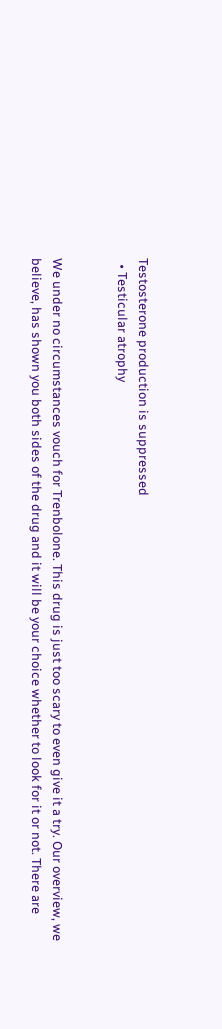Testosterone production is suppressed
  • Testicular atrophy


We under no circumstances vouch for Trenbolone. This drug is just too scary to even give it a try. Our overview, we believe, has shown you both sides of the drug and it will be your choice whether to look for it or not. There are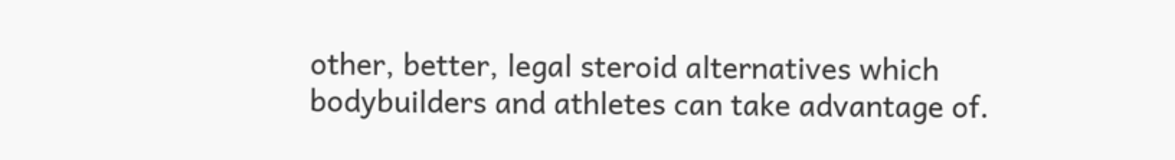other, better, legal steroid alternatives which bodybuilders and athletes can take advantage of.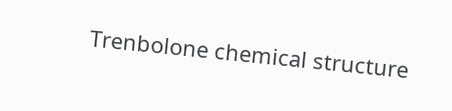Trenbolone chemical structure